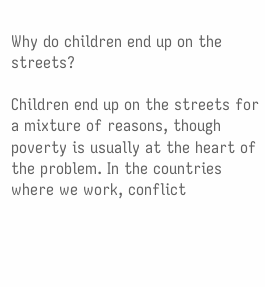Why do children end up on the streets?

Children end up on the streets for a mixture of reasons, though poverty is usually at the heart of the problem. In the countries where we work, conflict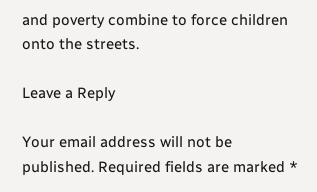and poverty combine to force children onto the streets.

Leave a Reply

Your email address will not be published. Required fields are marked *